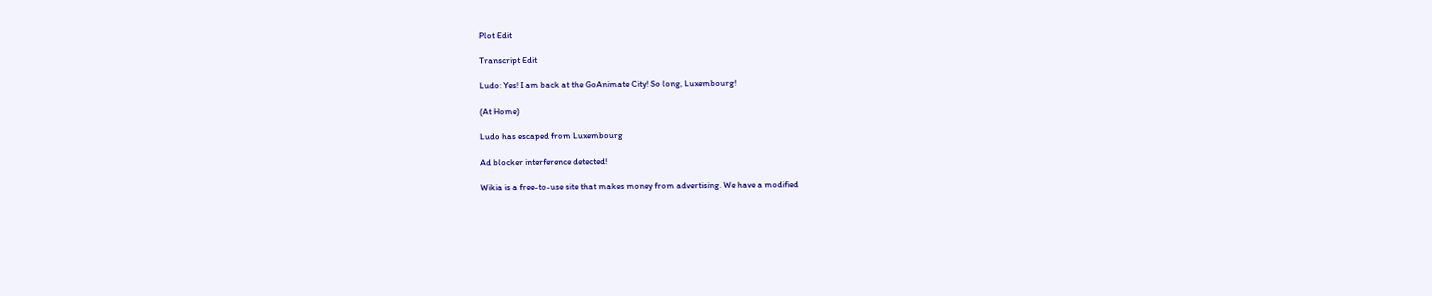Plot Edit

Transcript Edit

Ludo: Yes! I am back at the GoAnimate City! So long, Luxembourg!

(At Home)

Ludo has escaped from Luxembourg

Ad blocker interference detected!

Wikia is a free-to-use site that makes money from advertising. We have a modified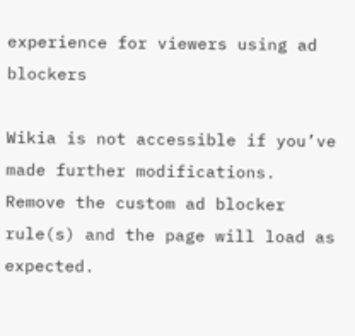experience for viewers using ad blockers

Wikia is not accessible if you’ve made further modifications. Remove the custom ad blocker rule(s) and the page will load as expected.